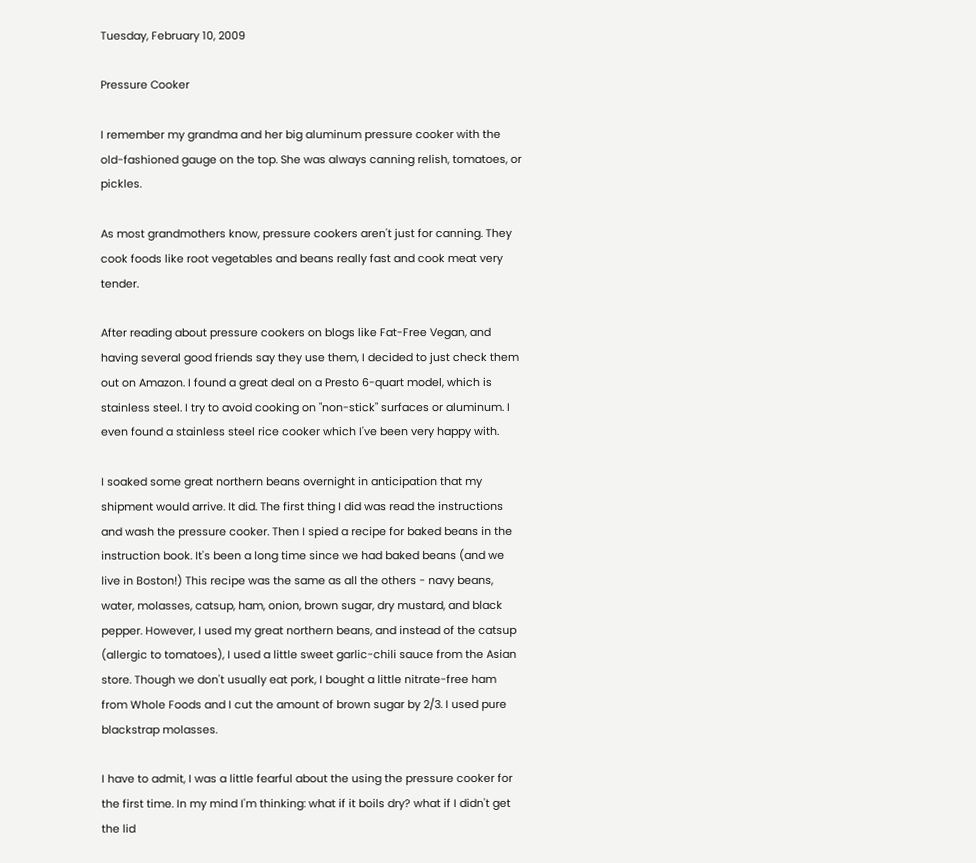Tuesday, February 10, 2009

Pressure Cooker

I remember my grandma and her big aluminum pressure cooker with the old-fashioned gauge on the top. She was always canning relish, tomatoes, or pickles.

As most grandmothers know, pressure cookers aren't just for canning. They cook foods like root vegetables and beans really fast and cook meat very tender.

After reading about pressure cookers on blogs like Fat-Free Vegan, and having several good friends say they use them, I decided to just check them out on Amazon. I found a great deal on a Presto 6-quart model, which is stainless steel. I try to avoid cooking on "non-stick" surfaces or aluminum. I even found a stainless steel rice cooker which I've been very happy with.

I soaked some great northern beans overnight in anticipation that my shipment would arrive. It did. The first thing I did was read the instructions and wash the pressure cooker. Then I spied a recipe for baked beans in the instruction book. It's been a long time since we had baked beans (and we live in Boston!) This recipe was the same as all the others - navy beans, water, molasses, catsup, ham, onion, brown sugar, dry mustard, and black pepper. However, I used my great northern beans, and instead of the catsup (allergic to tomatoes), I used a little sweet garlic-chili sauce from the Asian store. Though we don't usually eat pork, I bought a little nitrate-free ham from Whole Foods and I cut the amount of brown sugar by 2/3. I used pure blackstrap molasses.

I have to admit, I was a little fearful about the using the pressure cooker for the first time. In my mind I'm thinking: what if it boils dry? what if I didn't get the lid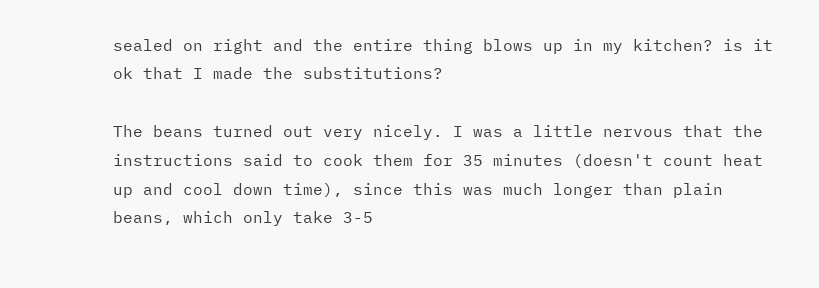sealed on right and the entire thing blows up in my kitchen? is it ok that I made the substitutions?

The beans turned out very nicely. I was a little nervous that the instructions said to cook them for 35 minutes (doesn't count heat up and cool down time), since this was much longer than plain beans, which only take 3-5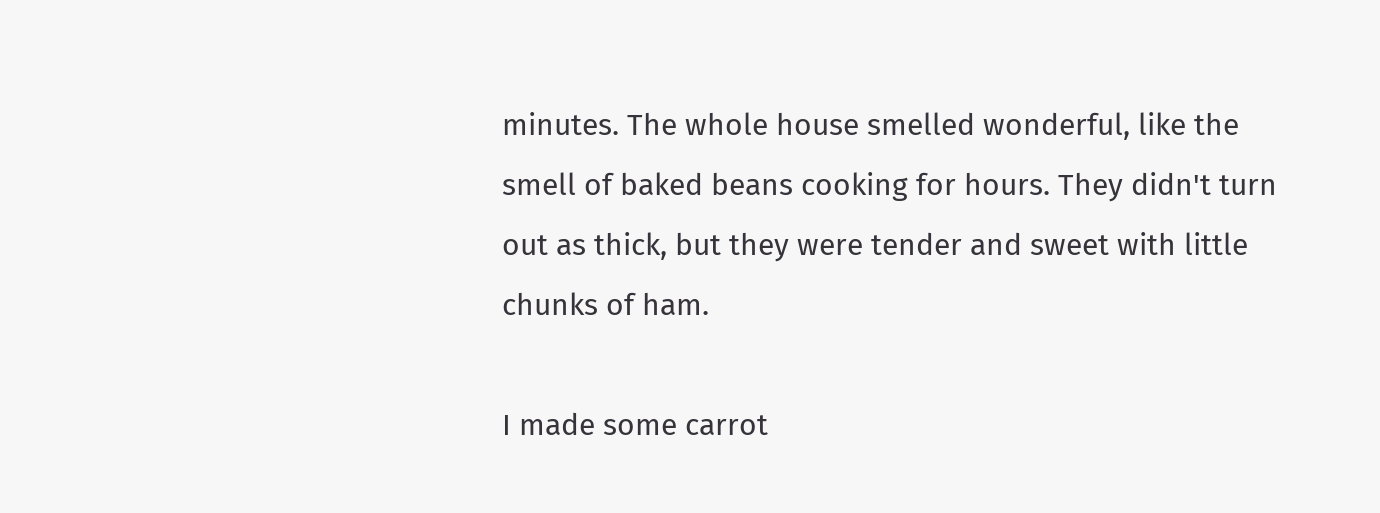minutes. The whole house smelled wonderful, like the smell of baked beans cooking for hours. They didn't turn out as thick, but they were tender and sweet with little chunks of ham.

I made some carrot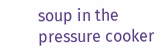soup in the pressure cooker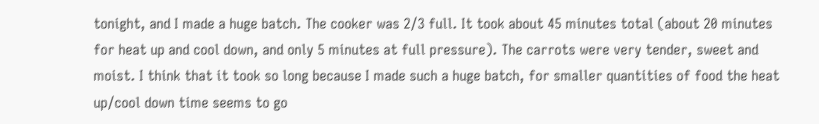tonight, and I made a huge batch. The cooker was 2/3 full. It took about 45 minutes total (about 20 minutes for heat up and cool down, and only 5 minutes at full pressure). The carrots were very tender, sweet and moist. I think that it took so long because I made such a huge batch, for smaller quantities of food the heat up/cool down time seems to go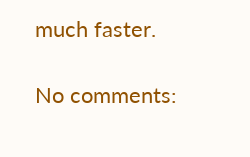much faster.

No comments: